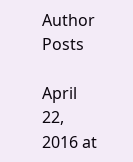Author Posts

April 22, 2016 at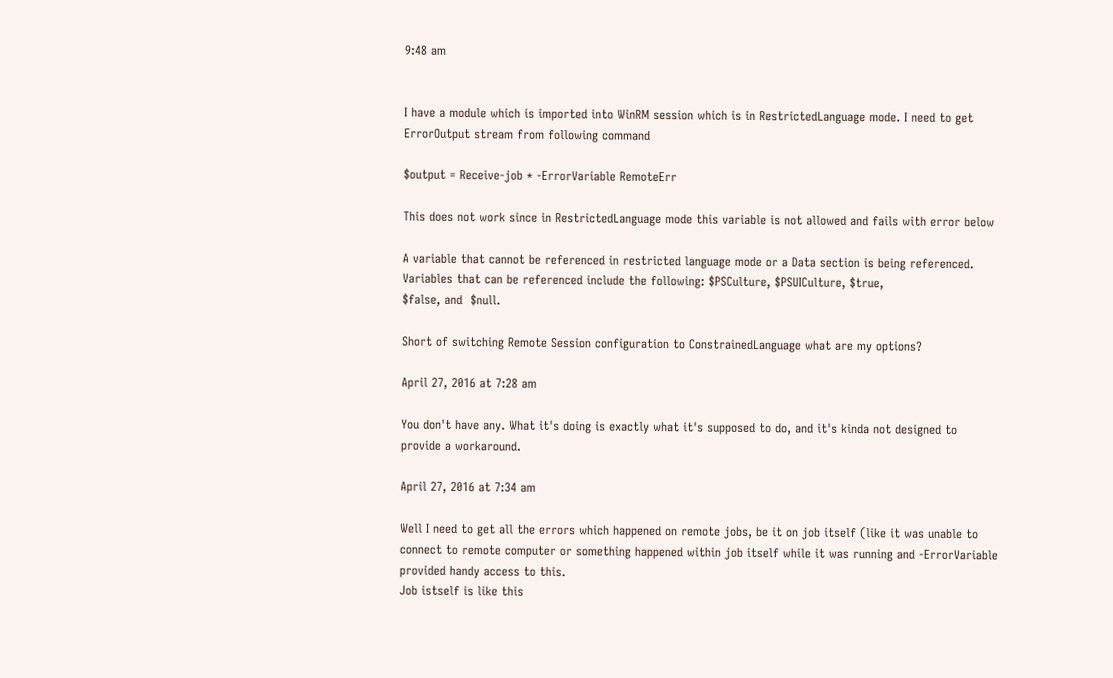9:48 am


I have a module which is imported into WinRM session which is in RestrictedLanguage mode. I need to get ErrorOutput stream from following command

$output = Receive-job * -ErrorVariable RemoteErr

This does not work since in RestrictedLanguage mode this variable is not allowed and fails with error below

A variable that cannot be referenced in restricted language mode or a Data section is being referenced. Variables that can be referenced include the following: $PSCulture, $PSUICulture, $true,
$false, and  $null.

Short of switching Remote Session configuration to ConstrainedLanguage what are my options?

April 27, 2016 at 7:28 am

You don't have any. What it's doing is exactly what it's supposed to do, and it's kinda not designed to provide a workaround.

April 27, 2016 at 7:34 am

Well I need to get all the errors which happened on remote jobs, be it on job itself (like it was unable to connect to remote computer or something happened within job itself while it was running and -ErrorVariable provided handy access to this.
Job istself is like this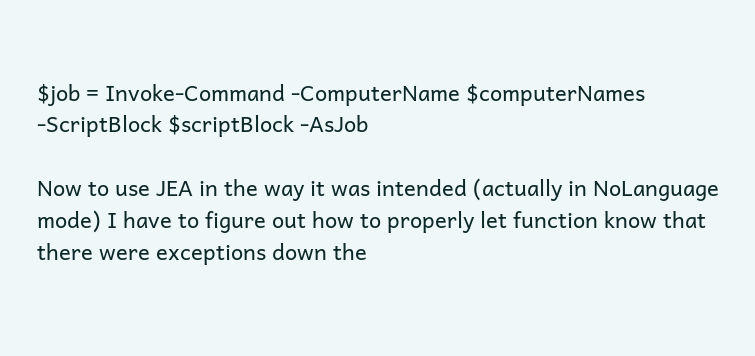$job = Invoke-Command -ComputerName $computerNames -ScriptBlock $scriptBlock -AsJob

Now to use JEA in the way it was intended (actually in NoLanguage mode) I have to figure out how to properly let function know that there were exceptions down the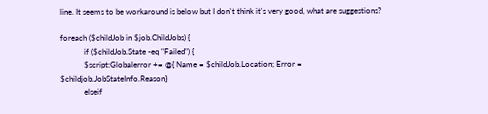line. It seems to be workaround is below but I don't think it's very good, what are suggestions?

foreach ($childJob in $job.ChildJobs) {
            if ($childJob.State -eq "Failed") {
            $script:Globalerror += @{ Name = $childJob.Location; Error = $childjob.JobStateInfo.Reason}
            elseif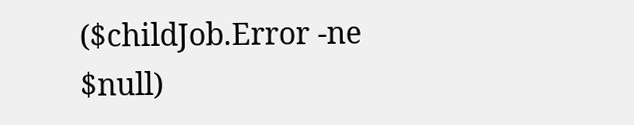($childJob.Error -ne $null)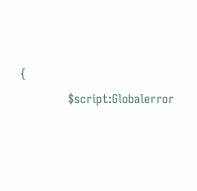{
            $script:Globalerror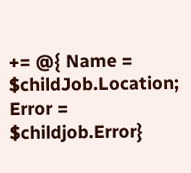+= @{ Name = $childJob.Location; Error = $childjob.Error}